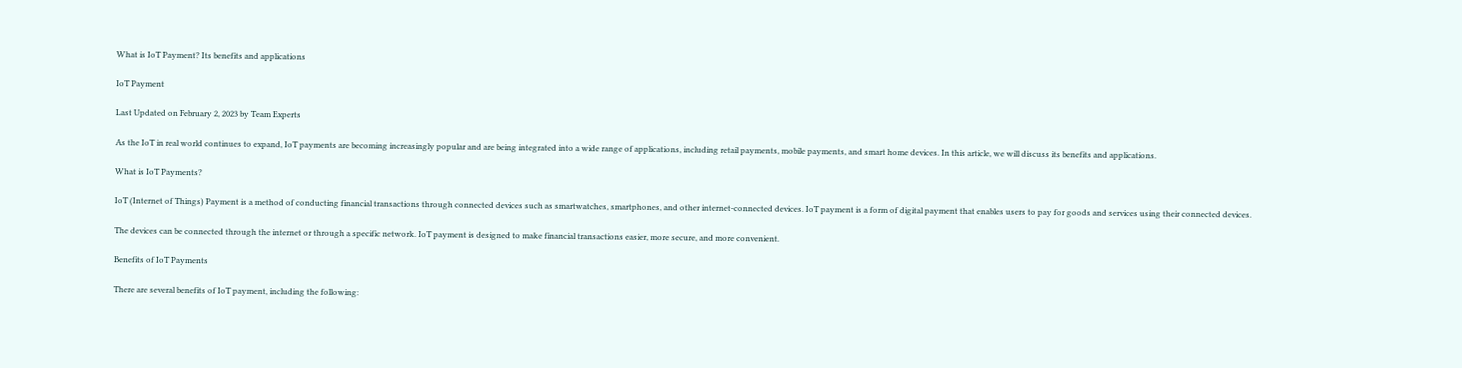What is IoT Payment? Its benefits and applications

IoT Payment

Last Updated on February 2, 2023 by Team Experts

As the IoT in real world continues to expand, IoT payments are becoming increasingly popular and are being integrated into a wide range of applications, including retail payments, mobile payments, and smart home devices. In this article, we will discuss its benefits and applications.

What is IoT Payments?

IoT (Internet of Things) Payment is a method of conducting financial transactions through connected devices such as smartwatches, smartphones, and other internet-connected devices. IoT payment is a form of digital payment that enables users to pay for goods and services using their connected devices.

The devices can be connected through the internet or through a specific network. IoT payment is designed to make financial transactions easier, more secure, and more convenient.

Benefits of IoT Payments

There are several benefits of IoT payment, including the following: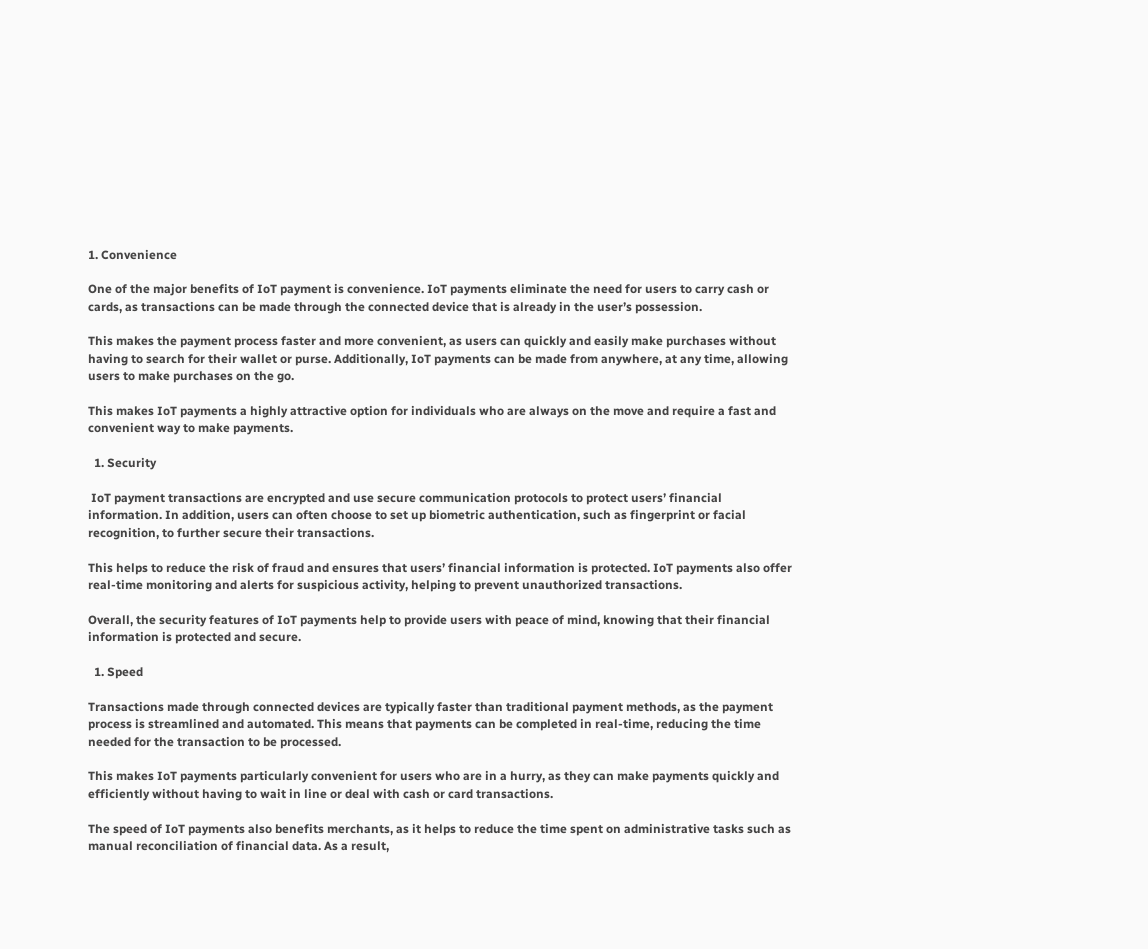1. Convenience

One of the major benefits of IoT payment is convenience. IoT payments eliminate the need for users to carry cash or cards, as transactions can be made through the connected device that is already in the user’s possession.

This makes the payment process faster and more convenient, as users can quickly and easily make purchases without having to search for their wallet or purse. Additionally, IoT payments can be made from anywhere, at any time, allowing users to make purchases on the go.

This makes IoT payments a highly attractive option for individuals who are always on the move and require a fast and convenient way to make payments.

  1. Security

 IoT payment transactions are encrypted and use secure communication protocols to protect users’ financial information. In addition, users can often choose to set up biometric authentication, such as fingerprint or facial recognition, to further secure their transactions.

This helps to reduce the risk of fraud and ensures that users’ financial information is protected. IoT payments also offer real-time monitoring and alerts for suspicious activity, helping to prevent unauthorized transactions.

Overall, the security features of IoT payments help to provide users with peace of mind, knowing that their financial information is protected and secure.

  1. Speed

Transactions made through connected devices are typically faster than traditional payment methods, as the payment process is streamlined and automated. This means that payments can be completed in real-time, reducing the time needed for the transaction to be processed.

This makes IoT payments particularly convenient for users who are in a hurry, as they can make payments quickly and efficiently without having to wait in line or deal with cash or card transactions.

The speed of IoT payments also benefits merchants, as it helps to reduce the time spent on administrative tasks such as manual reconciliation of financial data. As a result,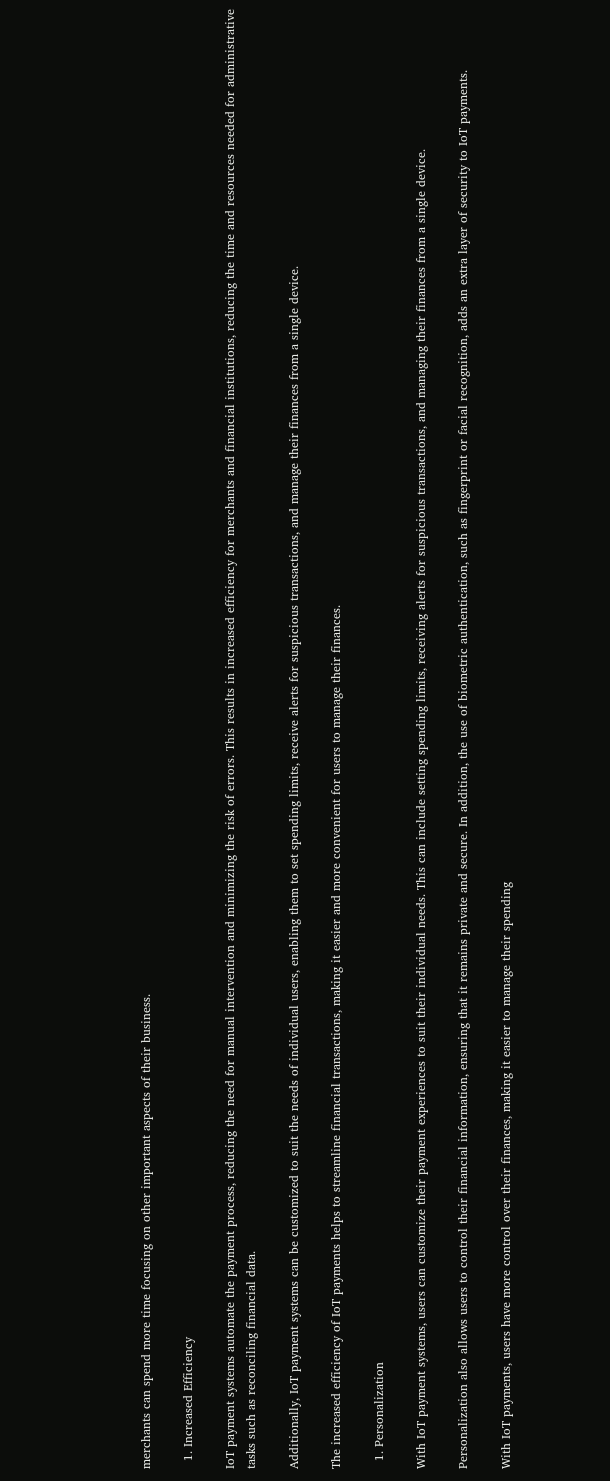merchants can spend more time focusing on other important aspects of their business.

  1. Increased Efficiency

IoT payment systems automate the payment process, reducing the need for manual intervention and minimizing the risk of errors. This results in increased efficiency for merchants and financial institutions, reducing the time and resources needed for administrative tasks such as reconciling financial data.

Additionally, IoT payment systems can be customized to suit the needs of individual users, enabling them to set spending limits, receive alerts for suspicious transactions, and manage their finances from a single device.

The increased efficiency of IoT payments helps to streamline financial transactions, making it easier and more convenient for users to manage their finances.

  1. Personalization

With IoT payment systems, users can customize their payment experiences to suit their individual needs. This can include setting spending limits, receiving alerts for suspicious transactions, and managing their finances from a single device.

Personalization also allows users to control their financial information, ensuring that it remains private and secure. In addition, the use of biometric authentication, such as fingerprint or facial recognition, adds an extra layer of security to IoT payments.

With IoT payments, users have more control over their finances, making it easier to manage their spending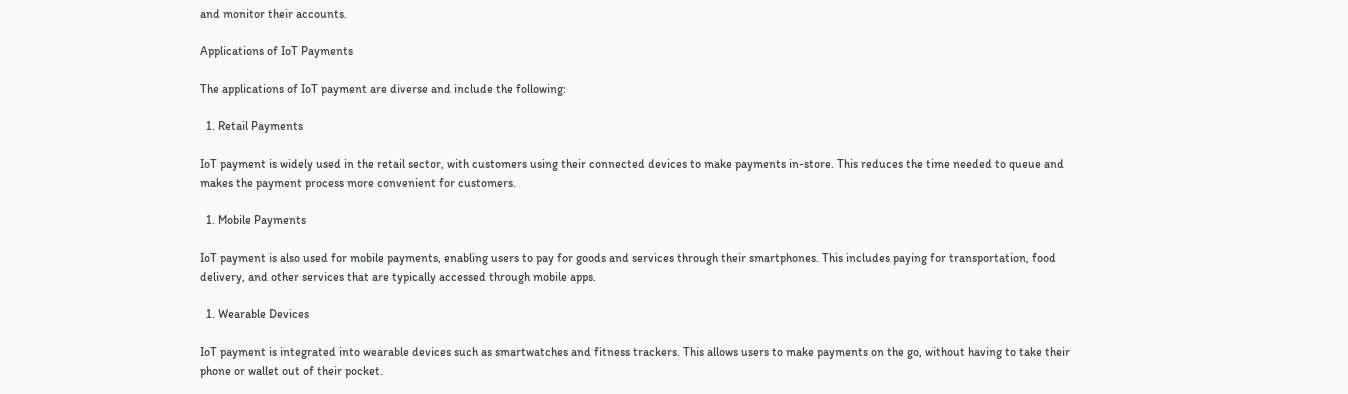and monitor their accounts.

Applications of IoT Payments

The applications of IoT payment are diverse and include the following:

  1. Retail Payments

IoT payment is widely used in the retail sector, with customers using their connected devices to make payments in-store. This reduces the time needed to queue and makes the payment process more convenient for customers.

  1. Mobile Payments

IoT payment is also used for mobile payments, enabling users to pay for goods and services through their smartphones. This includes paying for transportation, food delivery, and other services that are typically accessed through mobile apps.

  1. Wearable Devices

IoT payment is integrated into wearable devices such as smartwatches and fitness trackers. This allows users to make payments on the go, without having to take their phone or wallet out of their pocket.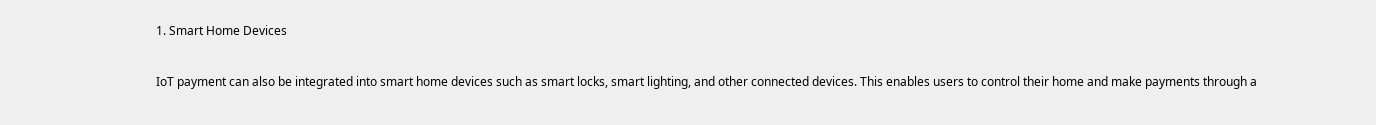1. Smart Home Devices

IoT payment can also be integrated into smart home devices such as smart locks, smart lighting, and other connected devices. This enables users to control their home and make payments through a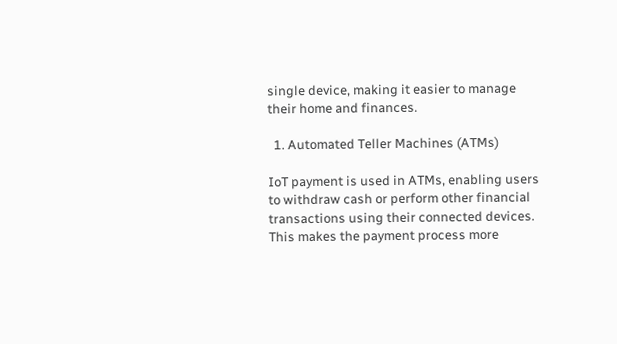single device, making it easier to manage their home and finances.

  1. Automated Teller Machines (ATMs)

IoT payment is used in ATMs, enabling users to withdraw cash or perform other financial transactions using their connected devices. This makes the payment process more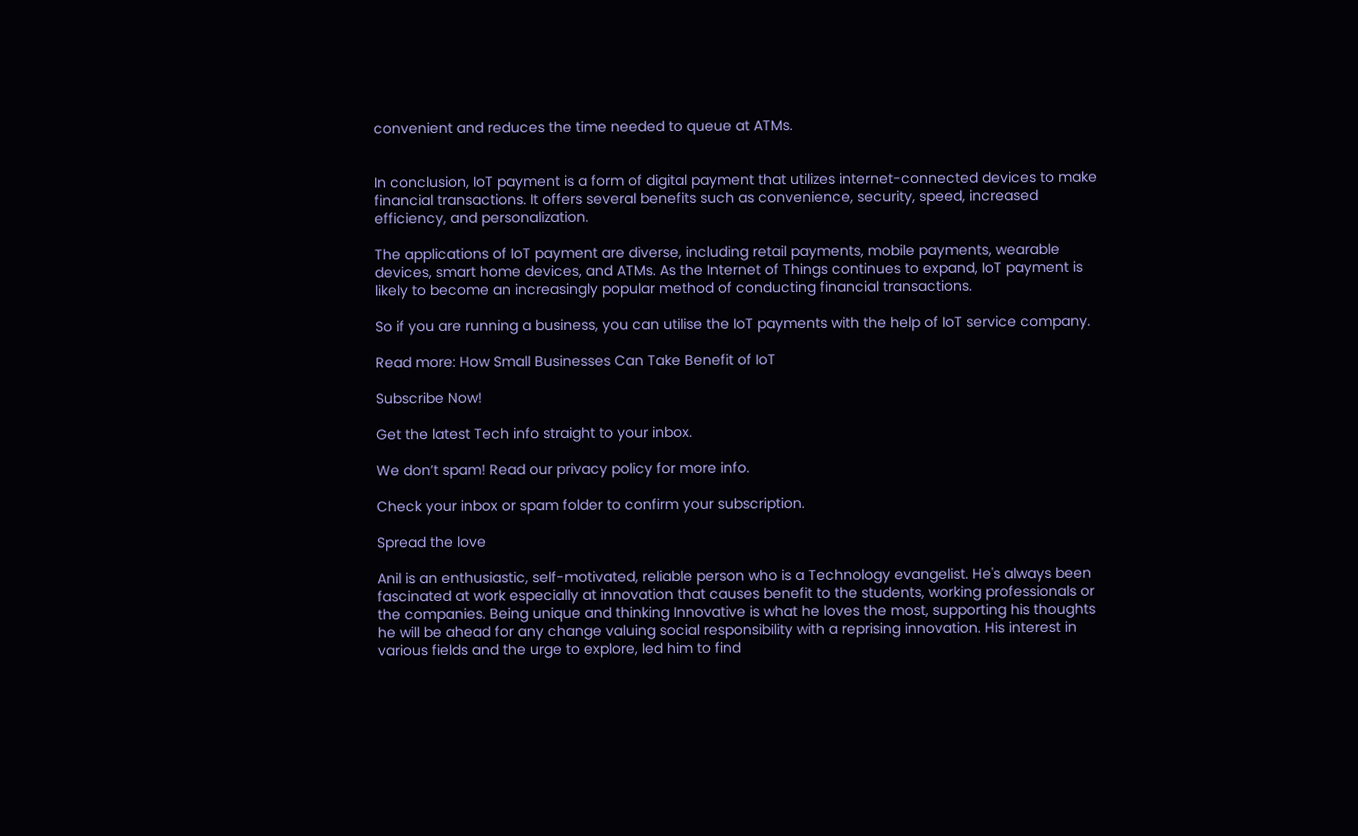convenient and reduces the time needed to queue at ATMs.


In conclusion, IoT payment is a form of digital payment that utilizes internet-connected devices to make financial transactions. It offers several benefits such as convenience, security, speed, increased efficiency, and personalization.

The applications of IoT payment are diverse, including retail payments, mobile payments, wearable devices, smart home devices, and ATMs. As the Internet of Things continues to expand, IoT payment is likely to become an increasingly popular method of conducting financial transactions.

So if you are running a business, you can utilise the IoT payments with the help of IoT service company.

Read more: How Small Businesses Can Take Benefit of IoT

Subscribe Now!

Get the latest Tech info straight to your inbox.

We don’t spam! Read our privacy policy for more info.

Check your inbox or spam folder to confirm your subscription.

Spread the love

Anil is an enthusiastic, self-motivated, reliable person who is a Technology evangelist. He's always been fascinated at work especially at innovation that causes benefit to the students, working professionals or the companies. Being unique and thinking Innovative is what he loves the most, supporting his thoughts he will be ahead for any change valuing social responsibility with a reprising innovation. His interest in various fields and the urge to explore, led him to find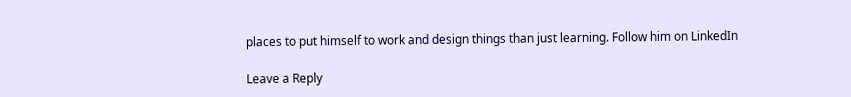places to put himself to work and design things than just learning. Follow him on LinkedIn

Leave a Reply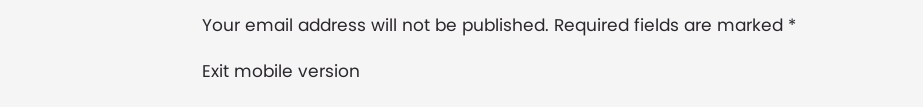Your email address will not be published. Required fields are marked *

Exit mobile version